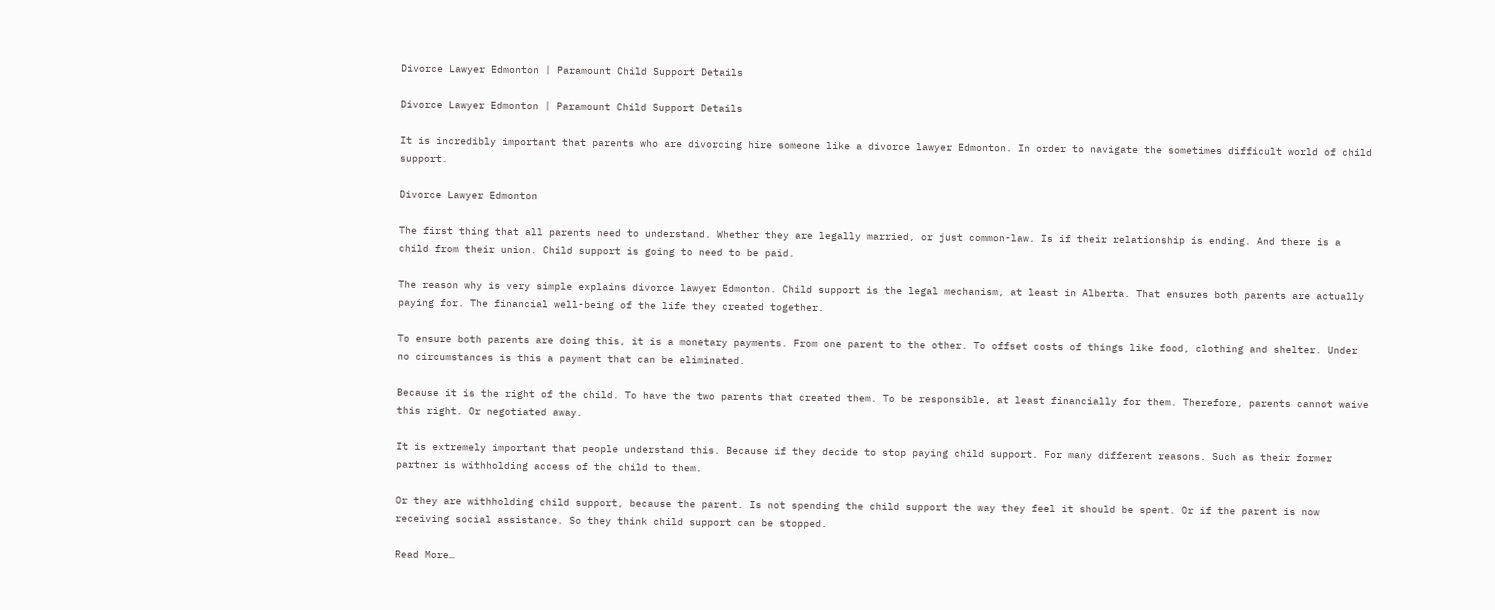Divorce Lawyer Edmonton | Paramount Child Support Details

Divorce Lawyer Edmonton | Paramount Child Support Details

It is incredibly important that parents who are divorcing hire someone like a divorce lawyer Edmonton. In order to navigate the sometimes difficult world of child support.

Divorce Lawyer Edmonton

The first thing that all parents need to understand. Whether they are legally married, or just common-law. Is if their relationship is ending. And there is a child from their union. Child support is going to need to be paid.

The reason why is very simple explains divorce lawyer Edmonton. Child support is the legal mechanism, at least in Alberta. That ensures both parents are actually paying for. The financial well-being of the life they created together.

To ensure both parents are doing this, it is a monetary payments. From one parent to the other. To offset costs of things like food, clothing and shelter. Under no circumstances is this a payment that can be eliminated.

Because it is the right of the child. To have the two parents that created them. To be responsible, at least financially for them. Therefore, parents cannot waive this right. Or negotiated away.

It is extremely important that people understand this. Because if they decide to stop paying child support. For many different reasons. Such as their former partner is withholding access of the child to them.

Or they are withholding child support, because the parent. Is not spending the child support the way they feel it should be spent. Or if the parent is now receiving social assistance. So they think child support can be stopped.

Read More…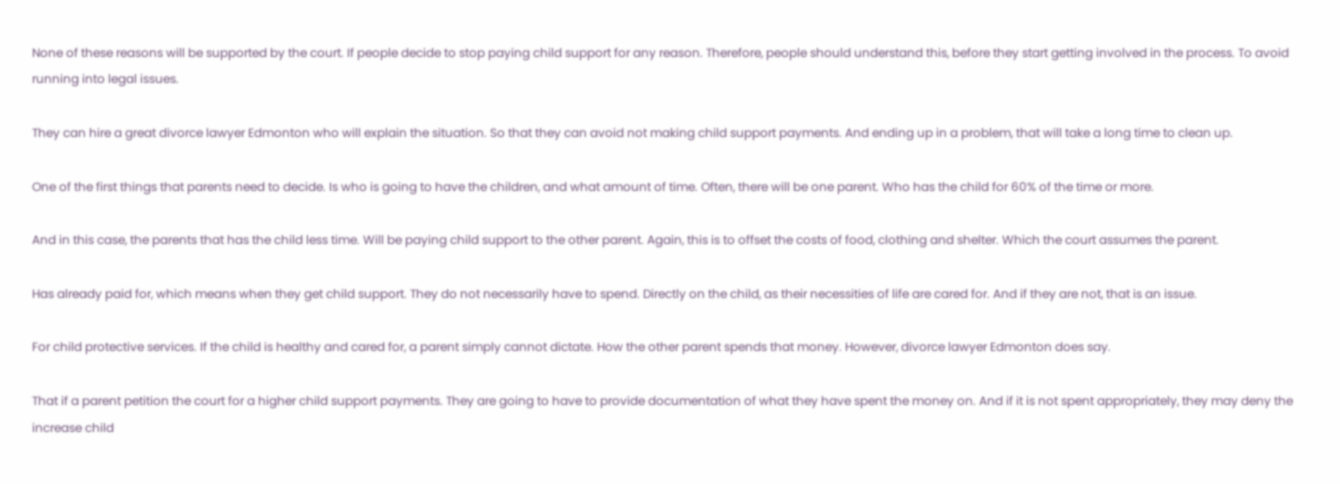None of these reasons will be supported by the court. If people decide to stop paying child support for any reason. Therefore, people should understand this, before they start getting involved in the process. To avoid running into legal issues.

They can hire a great divorce lawyer Edmonton who will explain the situation. So that they can avoid not making child support payments. And ending up in a problem, that will take a long time to clean up.

One of the first things that parents need to decide. Is who is going to have the children, and what amount of time. Often, there will be one parent. Who has the child for 60% of the time or more.

And in this case, the parents that has the child less time. Will be paying child support to the other parent. Again, this is to offset the costs of food, clothing and shelter. Which the court assumes the parent.

Has already paid for, which means when they get child support. They do not necessarily have to spend. Directly on the child, as their necessities of life are cared for. And if they are not, that is an issue.

For child protective services. If the child is healthy and cared for, a parent simply cannot dictate. How the other parent spends that money. However, divorce lawyer Edmonton does say.

That if a parent petition the court for a higher child support payments. They are going to have to provide documentation of what they have spent the money on. And if it is not spent appropriately, they may deny the increase child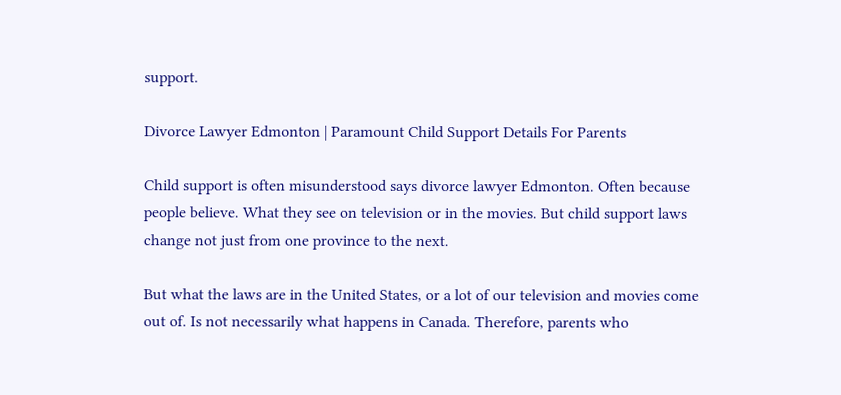support.

Divorce Lawyer Edmonton | Paramount Child Support Details For Parents

Child support is often misunderstood says divorce lawyer Edmonton. Often because people believe. What they see on television or in the movies. But child support laws change not just from one province to the next.

But what the laws are in the United States, or a lot of our television and movies come out of. Is not necessarily what happens in Canada. Therefore, parents who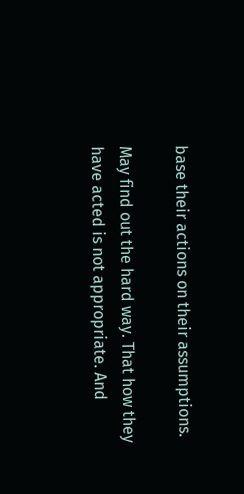base their actions on their assumptions.

May find out the hard way. That how they have acted is not appropriate. And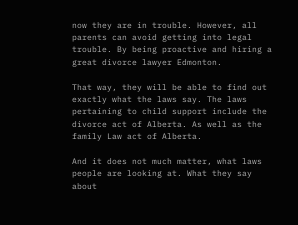now they are in trouble. However, all parents can avoid getting into legal trouble. By being proactive and hiring a great divorce lawyer Edmonton.

That way, they will be able to find out exactly what the laws say. The laws pertaining to child support include the divorce act of Alberta. As well as the family Law act of Alberta.

And it does not much matter, what laws people are looking at. What they say about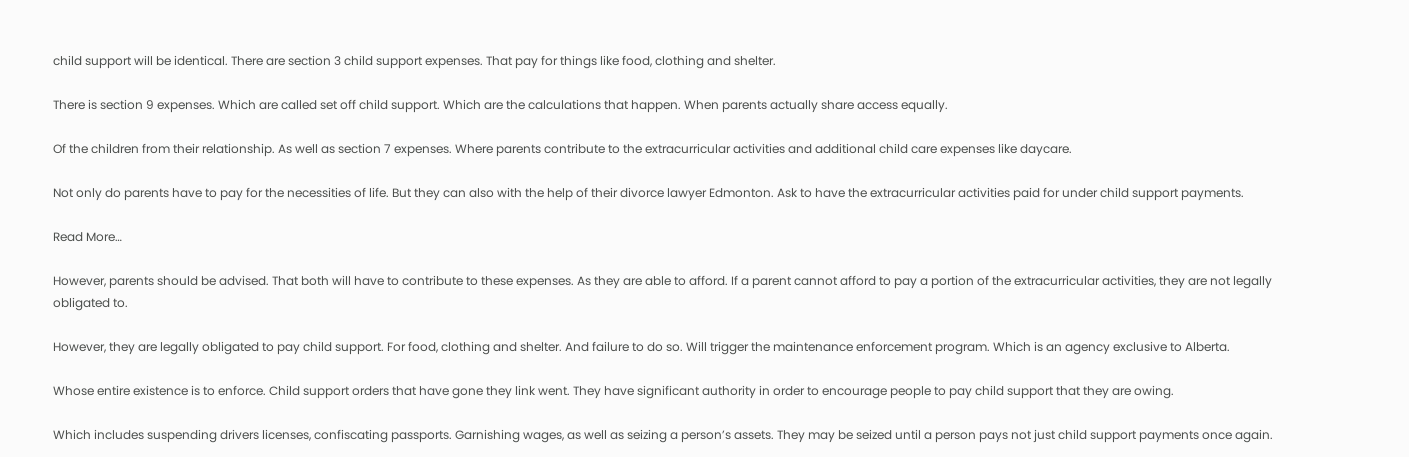child support will be identical. There are section 3 child support expenses. That pay for things like food, clothing and shelter.

There is section 9 expenses. Which are called set off child support. Which are the calculations that happen. When parents actually share access equally.

Of the children from their relationship. As well as section 7 expenses. Where parents contribute to the extracurricular activities and additional child care expenses like daycare.

Not only do parents have to pay for the necessities of life. But they can also with the help of their divorce lawyer Edmonton. Ask to have the extracurricular activities paid for under child support payments.

Read More…

However, parents should be advised. That both will have to contribute to these expenses. As they are able to afford. If a parent cannot afford to pay a portion of the extracurricular activities, they are not legally obligated to.

However, they are legally obligated to pay child support. For food, clothing and shelter. And failure to do so. Will trigger the maintenance enforcement program. Which is an agency exclusive to Alberta.

Whose entire existence is to enforce. Child support orders that have gone they link went. They have significant authority in order to encourage people to pay child support that they are owing.

Which includes suspending drivers licenses, confiscating passports. Garnishing wages, as well as seizing a person’s assets. They may be seized until a person pays not just child support payments once again.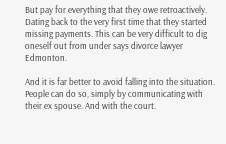But pay for everything that they owe retroactively. Dating back to the very first time that they started missing payments. This can be very difficult to dig oneself out from under says divorce lawyer Edmonton.

And it is far better to avoid falling into the situation. People can do so, simply by communicating with their ex spouse. And with the court.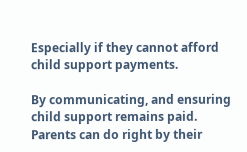Especially if they cannot afford child support payments.

By communicating, and ensuring child support remains paid. Parents can do right by their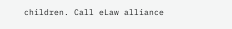children. Call eLaw alliance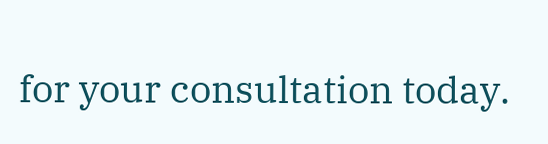for your consultation today.